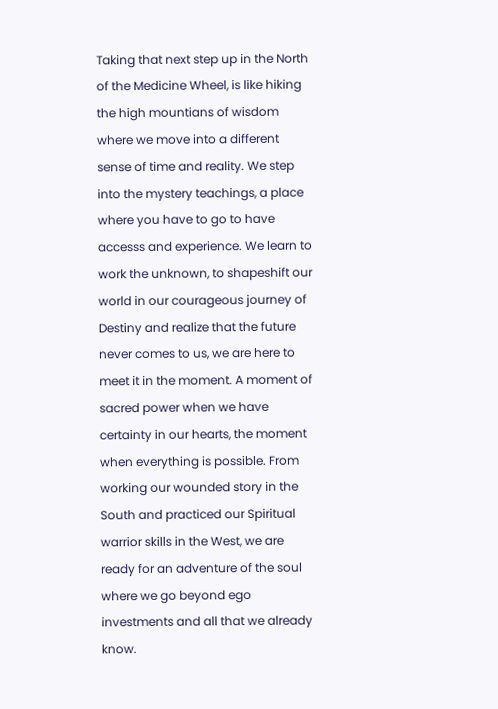Taking that next step up in the North of the Medicine Wheel, is like hiking the high mountians of wisdom where we move into a different sense of time and reality. We step into the mystery teachings, a place where you have to go to have accesss and experience. We learn to work the unknown, to shapeshift our world in our courageous journey of Destiny and realize that the future never comes to us, we are here to meet it in the moment. A moment of sacred power when we have certainty in our hearts, the moment when everything is possible. From working our wounded story in the South and practiced our Spiritual warrior skills in the West, we are ready for an adventure of the soul where we go beyond ego investments and all that we already know.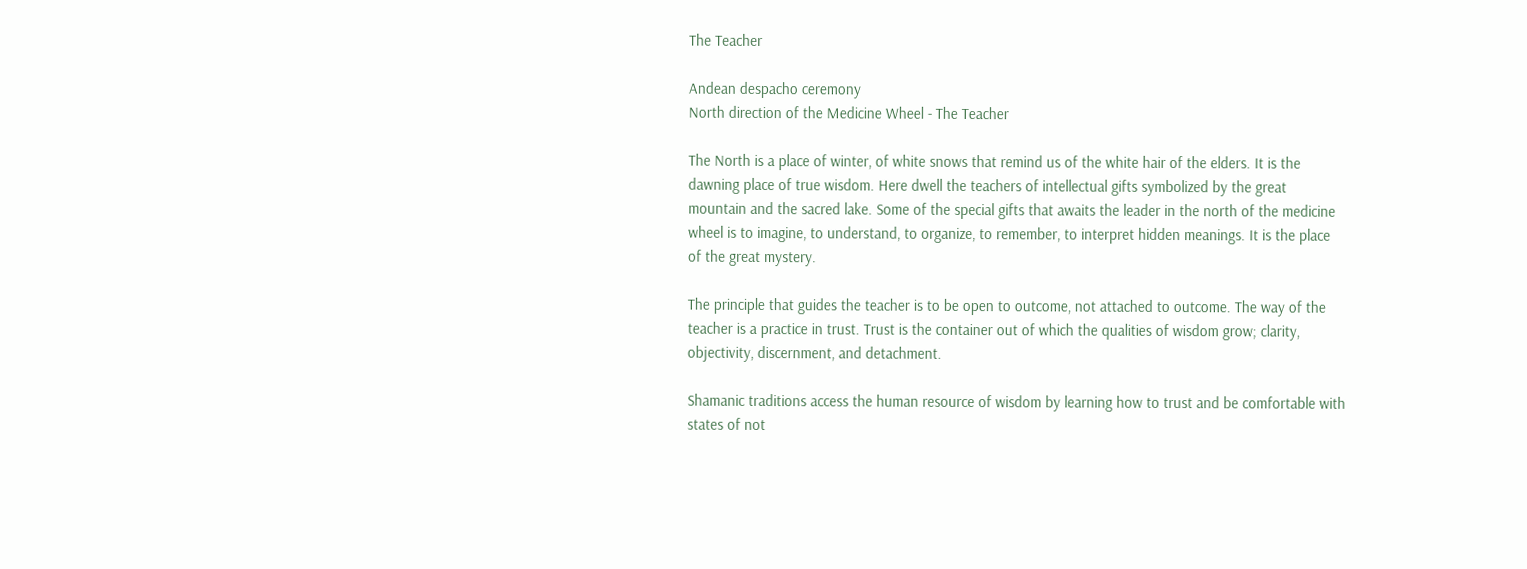The Teacher

Andean despacho ceremony
North direction of the Medicine Wheel - The Teacher

The North is a place of winter, of white snows that remind us of the white hair of the elders. It is the dawning place of true wisdom. Here dwell the teachers of intellectual gifts symbolized by the great mountain and the sacred lake. Some of the special gifts that awaits the leader in the north of the medicine wheel is to imagine, to understand, to organize, to remember, to interpret hidden meanings. It is the place of the great mystery.

The principle that guides the teacher is to be open to outcome, not attached to outcome. The way of the teacher is a practice in trust. Trust is the container out of which the qualities of wisdom grow; clarity, objectivity, discernment, and detachment.

Shamanic traditions access the human resource of wisdom by learning how to trust and be comfortable with states of not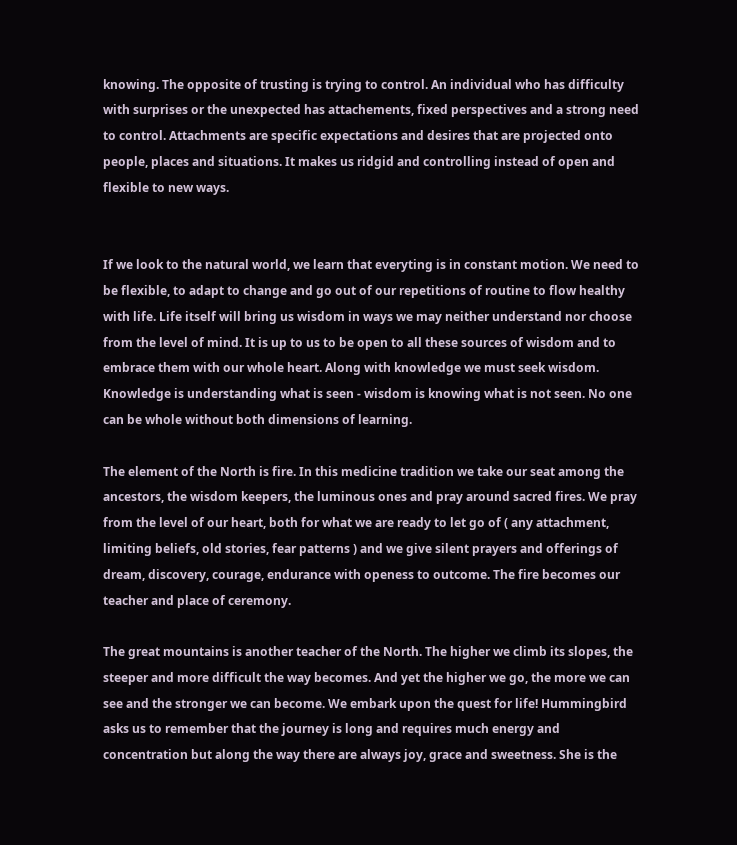knowing. The opposite of trusting is trying to control. An individual who has difficulty with surprises or the unexpected has attachements, fixed perspectives and a strong need to control. Attachments are specific expectations and desires that are projected onto people, places and situations. It makes us ridgid and controlling instead of open and flexible to new ways.


If we look to the natural world, we learn that everyting is in constant motion. We need to be flexible, to adapt to change and go out of our repetitions of routine to flow healthy with life. Life itself will bring us wisdom in ways we may neither understand nor choose from the level of mind. It is up to us to be open to all these sources of wisdom and to embrace them with our whole heart. Along with knowledge we must seek wisdom. Knowledge is understanding what is seen - wisdom is knowing what is not seen. No one can be whole without both dimensions of learning.

The element of the North is fire. In this medicine tradition we take our seat among the ancestors, the wisdom keepers, the luminous ones and pray around sacred fires. We pray from the level of our heart, both for what we are ready to let go of ( any attachment, limiting beliefs, old stories, fear patterns ) and we give silent prayers and offerings of dream, discovery, courage, endurance with openess to outcome. The fire becomes our teacher and place of ceremony.

The great mountains is another teacher of the North. The higher we climb its slopes, the steeper and more difficult the way becomes. And yet the higher we go, the more we can see and the stronger we can become. We embark upon the quest for life! Hummingbird asks us to remember that the journey is long and requires much energy and concentration but along the way there are always joy, grace and sweetness. She is the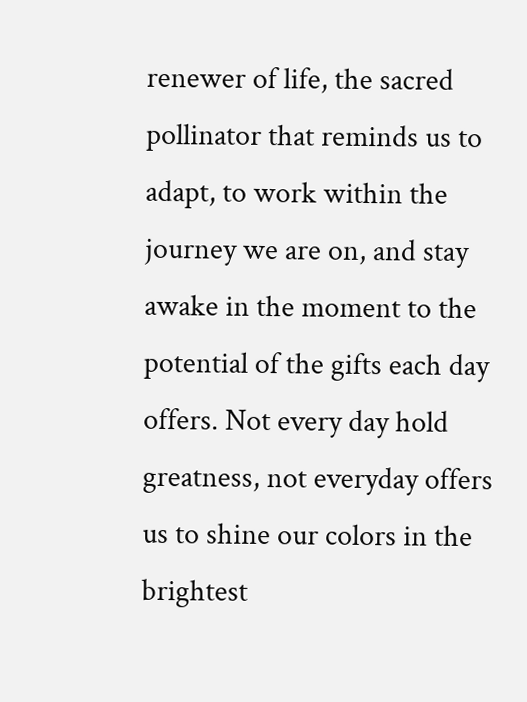renewer of life, the sacred pollinator that reminds us to adapt, to work within the journey we are on, and stay awake in the moment to the potential of the gifts each day offers. Not every day hold greatness, not everyday offers us to shine our colors in the brightest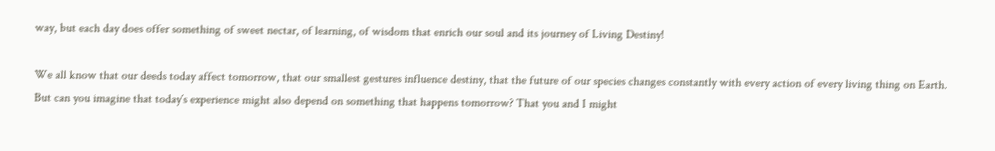way, but each day does offer something of sweet nectar, of learning, of wisdom that enrich our soul and its journey of Living Destiny!

We all know that our deeds today affect tomorrow, that our smallest gestures influence destiny, that the future of our species changes constantly with every action of every living thing on Earth. But can you imagine that today´s experience might also depend on something that happens tomorrow? That you and I might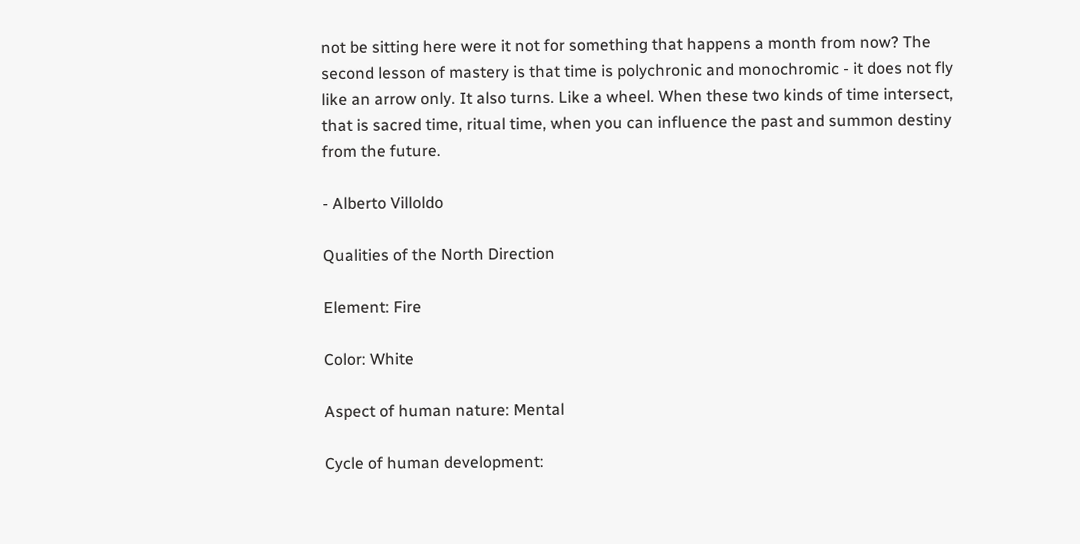not be sitting here were it not for something that happens a month from now? The second lesson of mastery is that time is polychronic and monochromic - it does not fly like an arrow only. It also turns. Like a wheel. When these two kinds of time intersect, that is sacred time, ritual time, when you can influence the past and summon destiny from the future.

- Alberto Villoldo

Qualities of the North Direction

Element: Fire

Color: White

Aspect of human nature: Mental

Cycle of human development: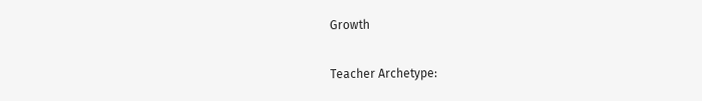Growth

Teacher Archetype: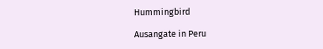Hummingbird

Ausangate in Peru